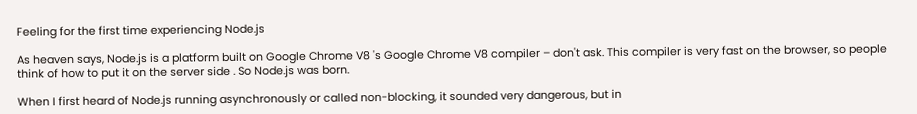Feeling for the first time experiencing Node.js

As heaven says, Node.js is a platform built on Google Chrome V8 's Google Chrome V8 compiler – don't ask. This compiler is very fast on the browser, so people think of how to put it on the server side . So Node.js was born.

When I first heard of Node.js running asynchronously or called non-blocking, it sounded very dangerous, but in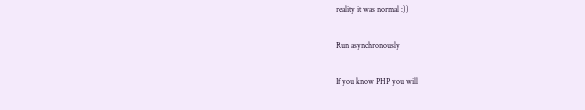reality it was normal :))

Run asynchronously

If you know PHP you will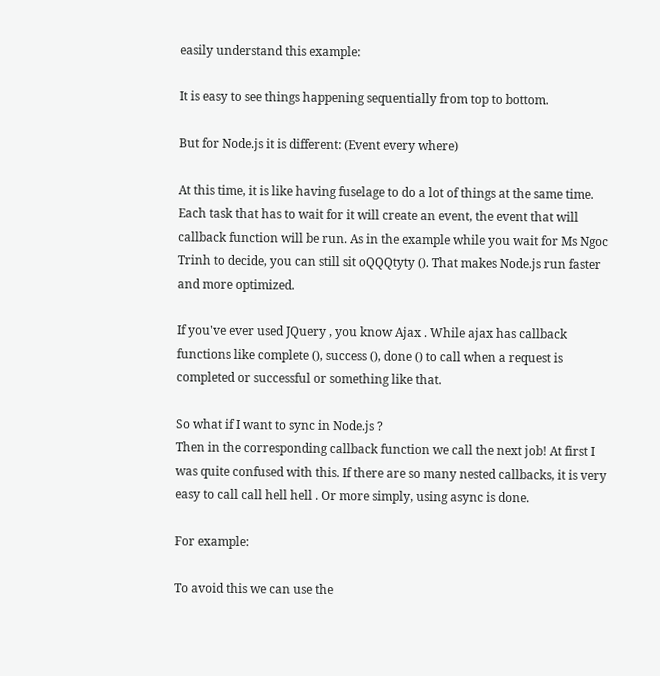easily understand this example:

It is easy to see things happening sequentially from top to bottom.

But for Node.js it is different: (Event every where)

At this time, it is like having fuselage to do a lot of things at the same time. Each task that has to wait for it will create an event, the event that will callback function will be run. As in the example while you wait for Ms Ngoc Trinh to decide, you can still sit oQQQtyty (). That makes Node.js run faster and more optimized.

If you've ever used JQuery , you know Ajax . While ajax has callback functions like complete (), success (), done () to call when a request is completed or successful or something like that.

So what if I want to sync in Node.js ?
Then in the corresponding callback function we call the next job! At first I was quite confused with this. If there are so many nested callbacks, it is very easy to call call hell hell . Or more simply, using async is done.

For example:

To avoid this we can use the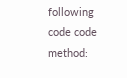following code code method: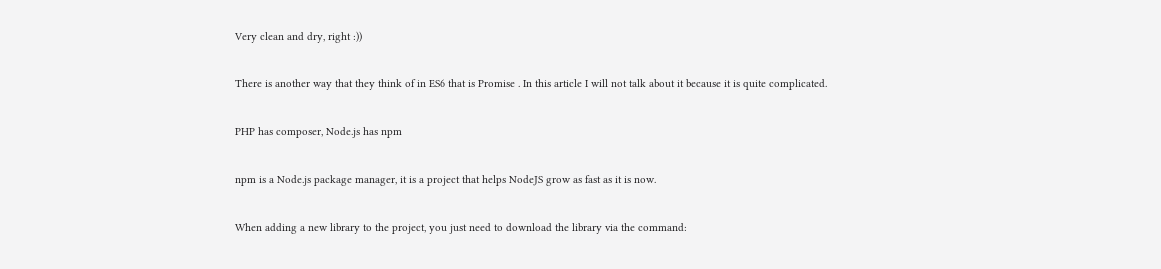Very clean and dry, right :))

There is another way that they think of in ES6 that is Promise . In this article I will not talk about it because it is quite complicated.

PHP has composer, Node.js has npm

npm is a Node.js package manager, it is a project that helps NodeJS grow as fast as it is now.

When adding a new library to the project, you just need to download the library via the command: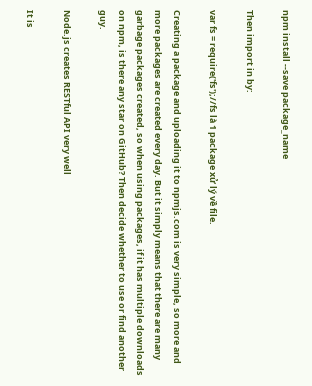npm install --save package_name

Then import in by:

var fs = require('fs');//fs là 1 package xử lý về file.

Creating a package and uploading it to npmjs.com is very simple, so more and more packages are created every day. But it simply means that there are many garbage packages created, so when using packages, if it has multiple downloads on npm, is there any star on GitHub? Then decide whether to use or find another guy.

Node.js creates RESTful API very well

It is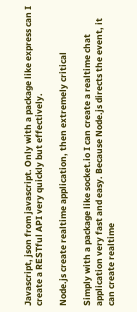Javascript, json from javascript. Only with a package like express can I create a RESTful API very quickly but effectively.

Node.js create realtime application, then extremely critical

Simply with a package like socket.io I can create a realtime chat application very fast and easy. Because Node.js directs the event, it can create realtime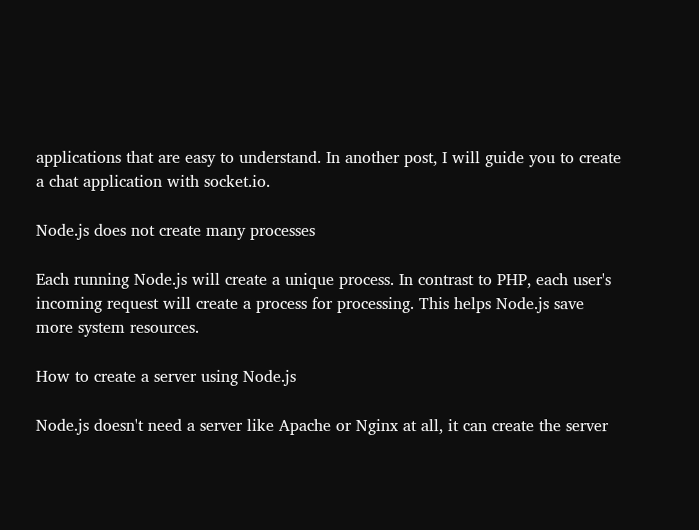applications that are easy to understand. In another post, I will guide you to create a chat application with socket.io.

Node.js does not create many processes

Each running Node.js will create a unique process. In contrast to PHP, each user's incoming request will create a process for processing. This helps Node.js save more system resources.

How to create a server using Node.js

Node.js doesn't need a server like Apache or Nginx at all, it can create the server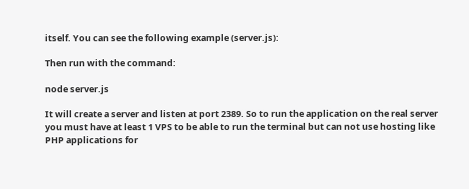itself. You can see the following example (server.js):

Then run with the command:

node server.js

It will create a server and listen at port 2389. So to run the application on the real server you must have at least 1 VPS to be able to run the terminal but can not use hosting like PHP applications for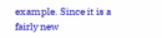example. Since it is a fairly new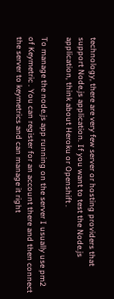technology, there are very few server or hosting providers that support Node.js application. If you want to test the Node.js application, think about Heroku or Openshift .

To manage the node.js app running on the server I usually use pm2 of Keymetric . You can register for an account there and then connect the server to keymetrics and can manage it right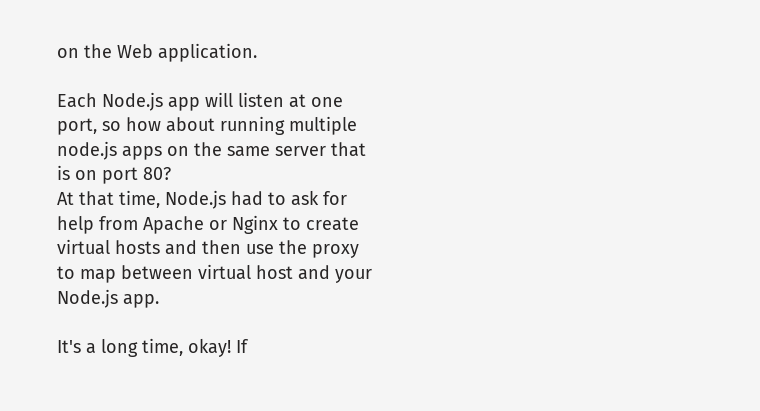on the Web application.

Each Node.js app will listen at one port, so how about running multiple node.js apps on the same server that is on port 80?
At that time, Node.js had to ask for help from Apache or Nginx to create virtual hosts and then use the proxy to map between virtual host and your Node.js app.

It's a long time, okay! If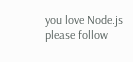you love Node.js please follow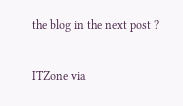the blog in the next post ?

ITZone via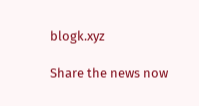blogk.xyz

Share the news now